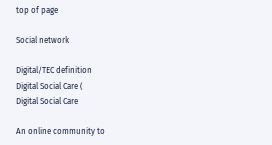top of page

Social network

Digital/TEC definition
Digital Social Care (
Digital Social Care

An online community to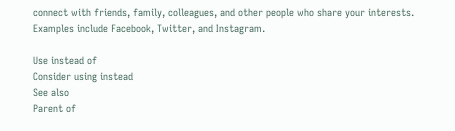connect with friends, family, colleagues, and other people who share your interests. Examples include Facebook, Twitter, and Instagram.

Use instead of
Consider using instead
See also
Parent of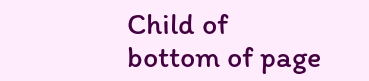Child of
bottom of page